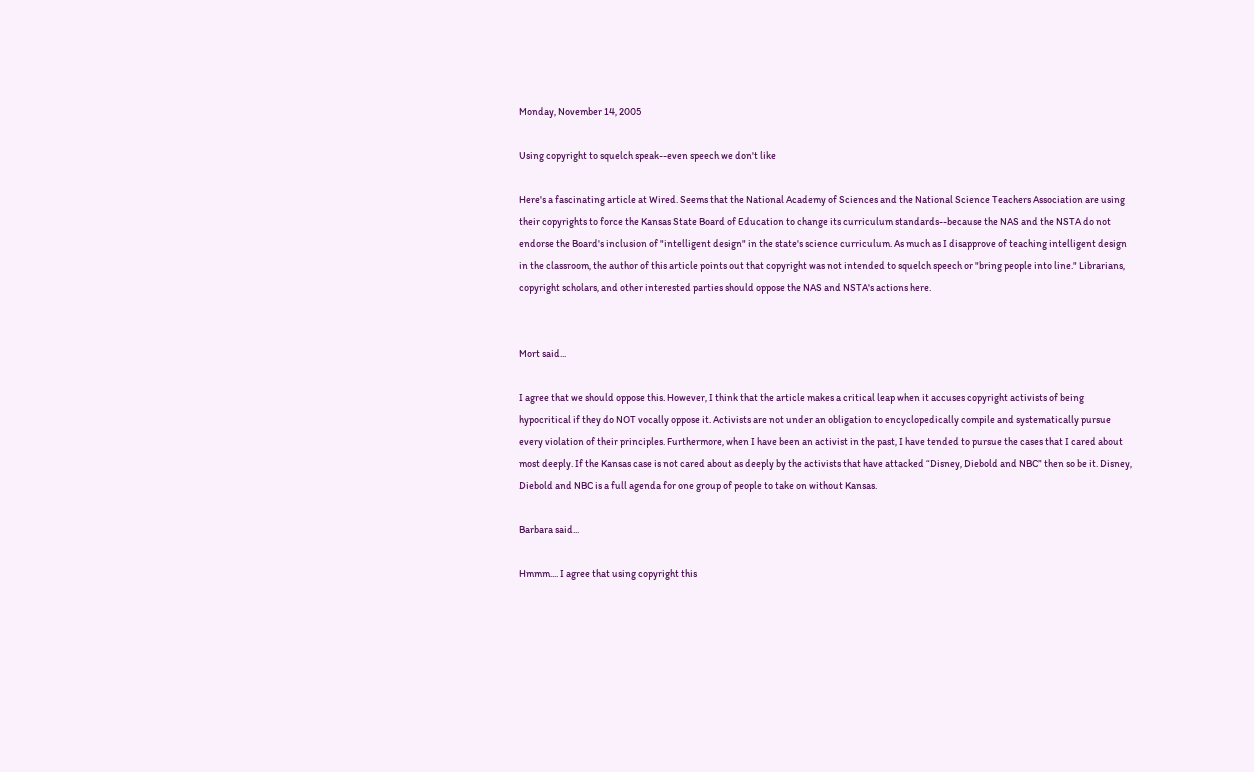Monday, November 14, 2005

Using copyright to squelch speak--even speech we don't like

Here's a fascinating article at Wired. Seems that the National Academy of Sciences and the National Science Teachers Association are using their copyrights to force the Kansas State Board of Education to change its curriculum standards--because the NAS and the NSTA do not endorse the Board's inclusion of "intelligent design" in the state's science curriculum. As much as I disapprove of teaching intelligent design in the classroom, the author of this article points out that copyright was not intended to squelch speech or "bring people into line." Librarians, copyright scholars, and other interested parties should oppose the NAS and NSTA's actions here.


Mort said...

I agree that we should oppose this. However, I think that the article makes a critical leap when it accuses copyright activists of being hypocritical if they do NOT vocally oppose it. Activists are not under an obligation to encyclopedically compile and systematically pursue every violation of their principles. Furthermore, when I have been an activist in the past, I have tended to pursue the cases that I cared about most deeply. If the Kansas case is not cared about as deeply by the activists that have attacked “Disney, Diebold and NBC” then so be it. Disney, Diebold and NBC is a full agenda for one group of people to take on without Kansas.

Barbara said...

Hmmm.... I agree that using copyright this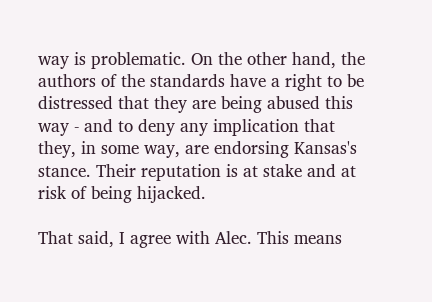way is problematic. On the other hand, the authors of the standards have a right to be distressed that they are being abused this way - and to deny any implication that they, in some way, are endorsing Kansas's stance. Their reputation is at stake and at risk of being hijacked.

That said, I agree with Alec. This means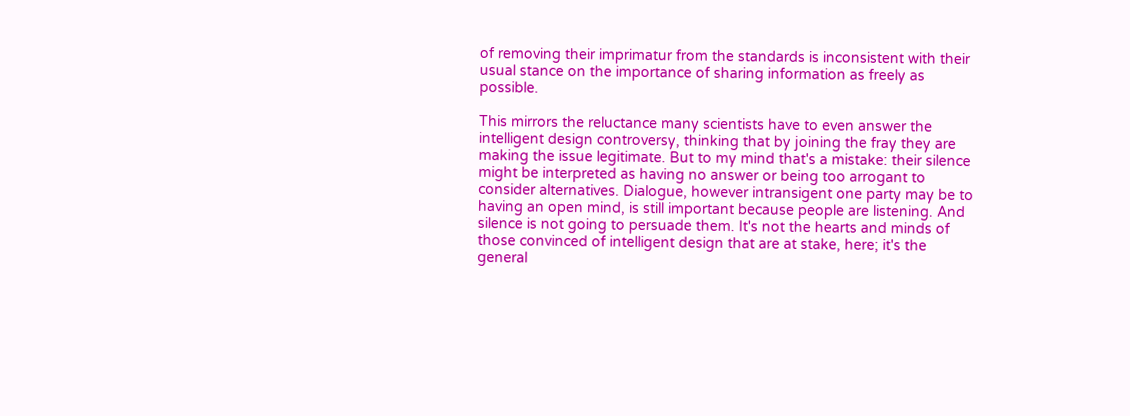of removing their imprimatur from the standards is inconsistent with their usual stance on the importance of sharing information as freely as possible.

This mirrors the reluctance many scientists have to even answer the intelligent design controversy, thinking that by joining the fray they are making the issue legitimate. But to my mind that's a mistake: their silence might be interpreted as having no answer or being too arrogant to consider alternatives. Dialogue, however intransigent one party may be to having an open mind, is still important because people are listening. And silence is not going to persuade them. It's not the hearts and minds of those convinced of intelligent design that are at stake, here; it's the general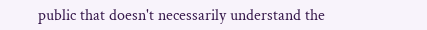public that doesn't necessarily understand the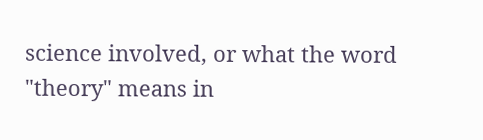science involved, or what the word "theory" means in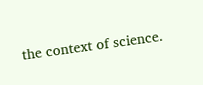the context of science.